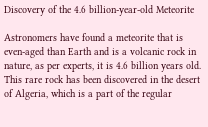Discovery of the 4.6 billion-year-old Meteorite

Astronomers have found a meteorite that is even-aged than Earth and is a volcanic rock in nature, as per experts, it is 4.6 billion years old. This rare rock has been discovered in the desert of Algeria, which is a part of the regular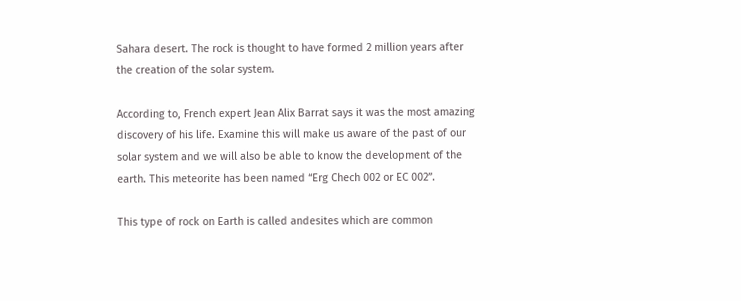Sahara desert. The rock is thought to have formed 2 million years after the creation of the solar system.

According to, French expert Jean Alix Barrat says it was the most amazing discovery of his life. Examine this will make us aware of the past of our solar system and we will also be able to know the development of the earth. This meteorite has been named “Erg Chech 002 or EC 002”.

This type of rock on Earth is called andesites which are common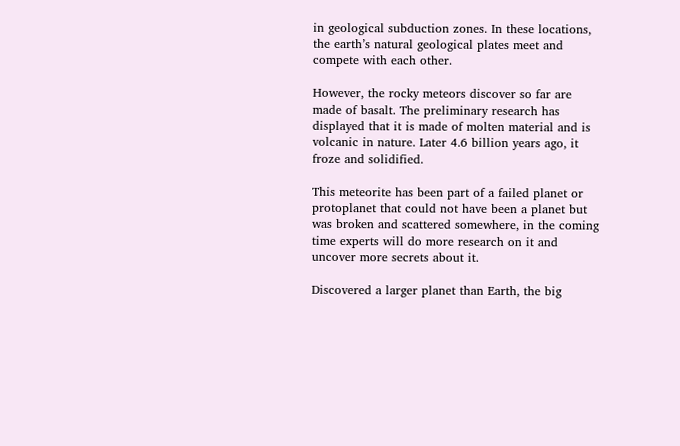in geological subduction zones. In these locations, the earth’s natural geological plates meet and compete with each other.

However, the rocky meteors discover so far are made of basalt. The preliminary research has displayed that it is made of molten material and is volcanic in nature. Later 4.6 billion years ago, it froze and solidified.

This meteorite has been part of a failed planet or protoplanet that could not have been a planet but was broken and scattered somewhere, in the coming time experts will do more research on it and uncover more secrets about it.

Discovered a larger planet than Earth, the big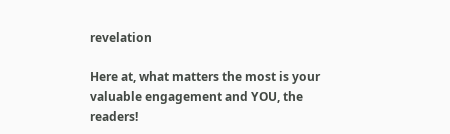revelation

Here at, what matters the most is your valuable engagement and YOU, the readers!